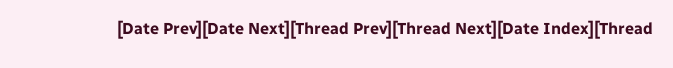[Date Prev][Date Next][Thread Prev][Thread Next][Date Index][Thread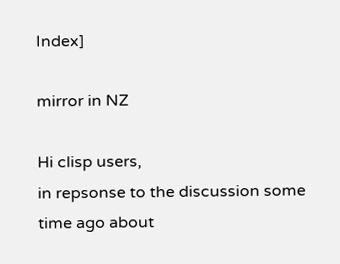Index]

mirror in NZ

Hi clisp users,
in repsonse to the discussion some time ago about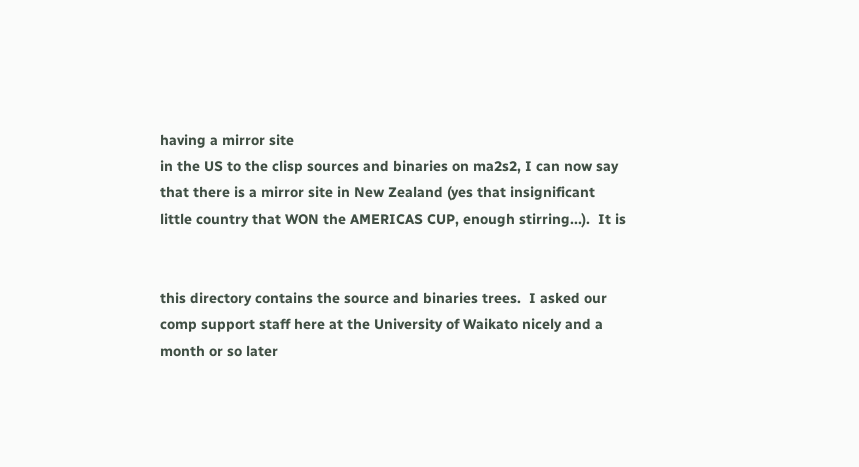having a mirror site
in the US to the clisp sources and binaries on ma2s2, I can now say
that there is a mirror site in New Zealand (yes that insignificant
little country that WON the AMERICAS CUP, enough stirring...).  It is


this directory contains the source and binaries trees.  I asked our
comp support staff here at the University of Waikato nicely and a
month or so later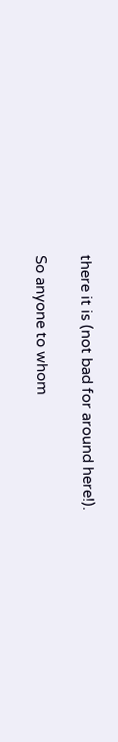there it is (not bad for around here!).

So anyone to whom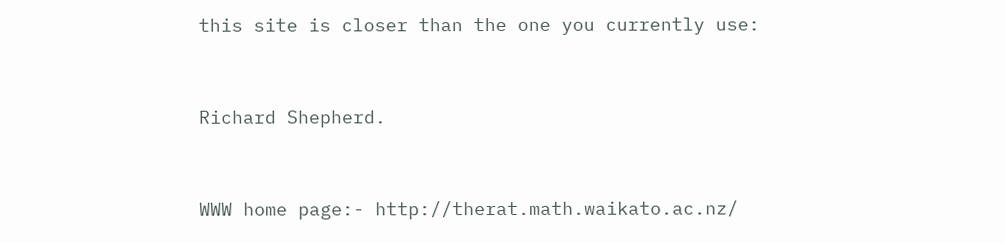this site is closer than the one you currently use:


Richard Shepherd.


WWW home page:- http://therat.math.waikato.ac.nz/